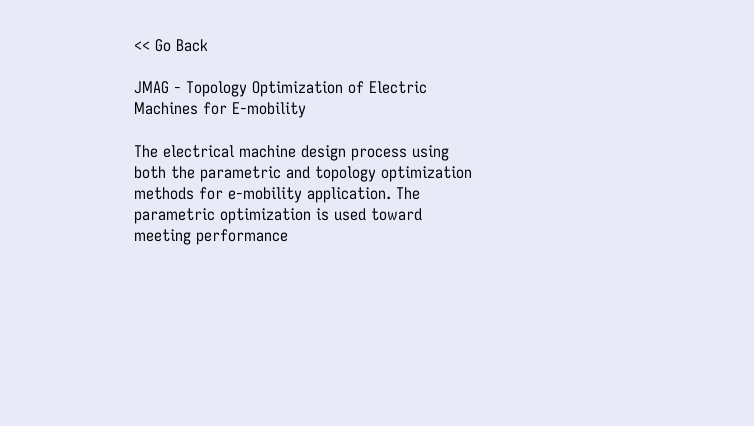<< Go Back

JMAG - Topology Optimization of Electric Machines for E-mobility

The electrical machine design process using both the parametric and topology optimization methods for e-mobility application. The parametric optimization is used toward meeting performance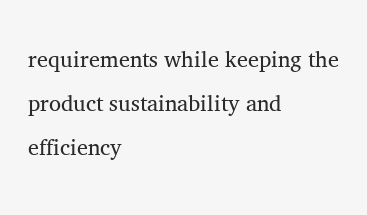requirements while keeping the product sustainability and efficiency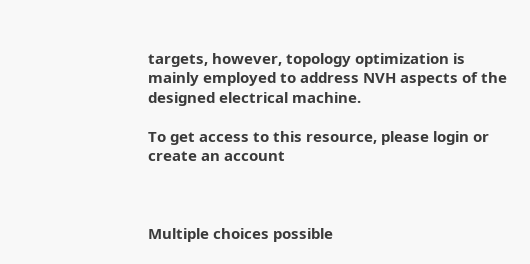targets, however, topology optimization is mainly employed to address NVH aspects of the designed electrical machine.

To get access to this resource, please login or create an account



Multiple choices possible